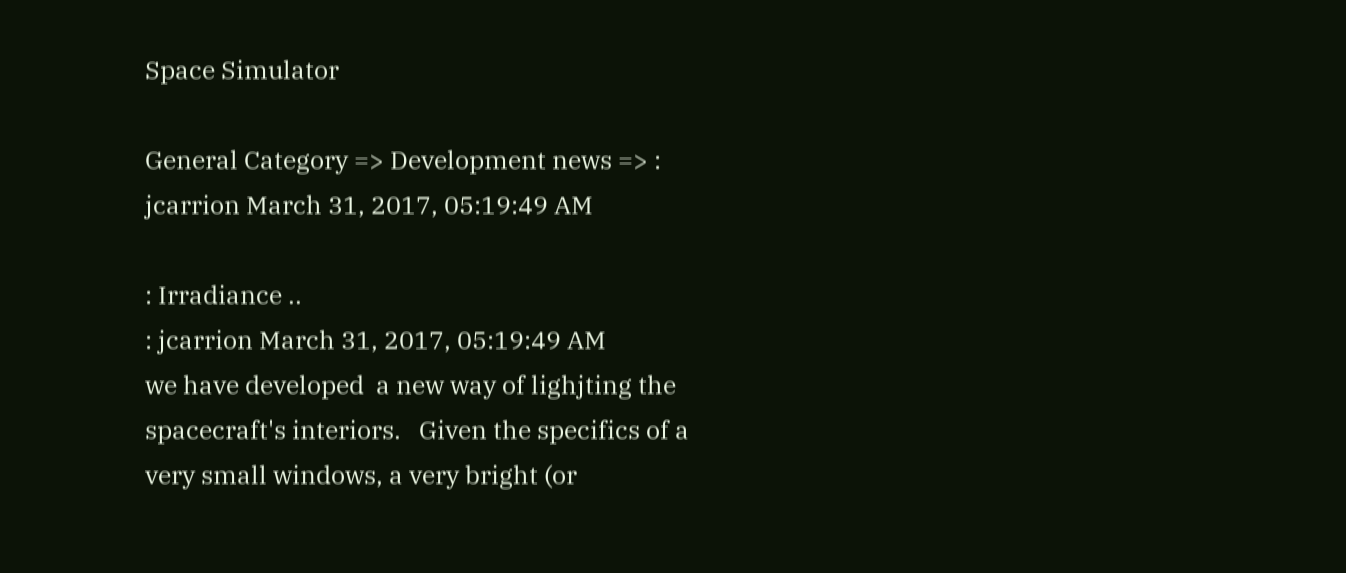Space Simulator

General Category => Development news => : jcarrion March 31, 2017, 05:19:49 AM

: Irradiance ..
: jcarrion March 31, 2017, 05:19:49 AM
we have developed  a new way of lighjting the spacecraft's interiors.   Given the specifics of a very small windows, a very bright (or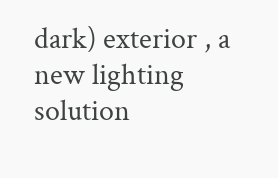dark) exterior , a new lighting solution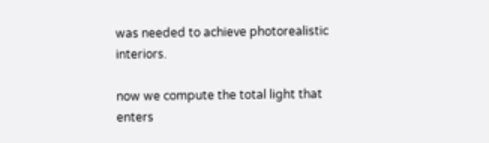was needed to achieve photorealistic interiors.

now we compute the total light that enters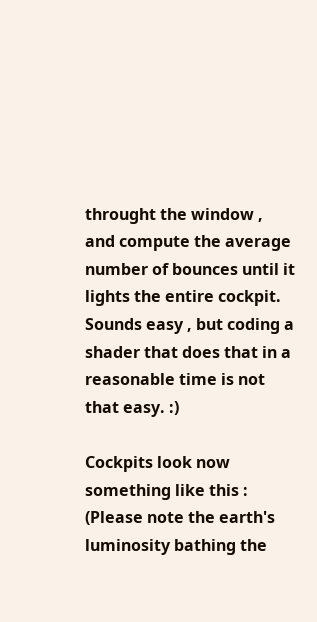throught the window , and compute the average number of bounces until it lights the entire cockpit.  Sounds easy , but coding a shader that does that in a reasonable time is not that easy. :)

Cockpits look now something like this : (Please note the earth's luminosity bathing the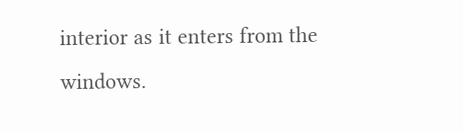interior as it enters from the windows.